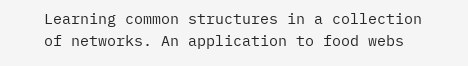Learning common structures in a collection of networks. An application to food webs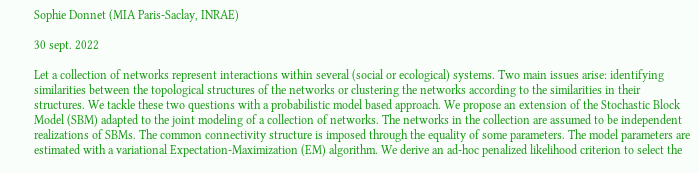Sophie Donnet (MIA Paris-Saclay, INRAE)

30 sept. 2022

Let a collection of networks represent interactions within several (social or ecological) systems. Two main issues arise: identifying similarities between the topological structures of the networks or clustering the networks according to the similarities in their structures. We tackle these two questions with a probabilistic model based approach. We propose an extension of the Stochastic Block Model (SBM) adapted to the joint modeling of a collection of networks. The networks in the collection are assumed to be independent realizations of SBMs. The common connectivity structure is imposed through the equality of some parameters. The model parameters are estimated with a variational Expectation-Maximization (EM) algorithm. We derive an ad-hoc penalized likelihood criterion to select the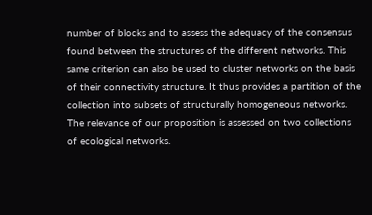number of blocks and to assess the adequacy of the consensus found between the structures of the different networks. This same criterion can also be used to cluster networks on the basis of their connectivity structure. It thus provides a partition of the collection into subsets of structurally homogeneous networks. The relevance of our proposition is assessed on two collections of ecological networks.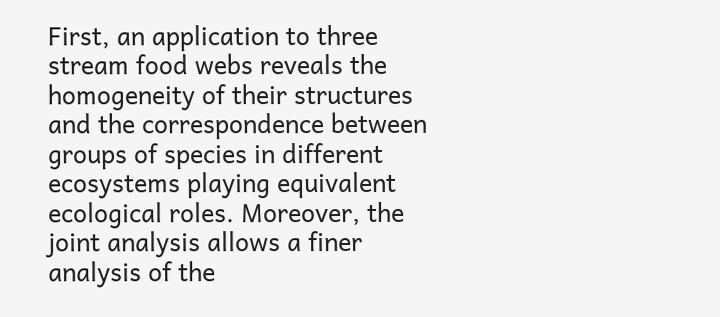First, an application to three stream food webs reveals the homogeneity of their structures and the correspondence between groups of species in different ecosystems playing equivalent ecological roles. Moreover, the joint analysis allows a finer analysis of the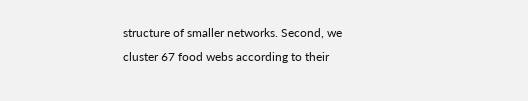structure of smaller networks. Second, we cluster 67 food webs according to their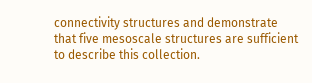connectivity structures and demonstrate that five mesoscale structures are sufficient to describe this collection.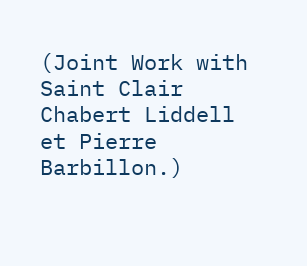(Joint Work with Saint Clair Chabert Liddell et Pierre Barbillon.)